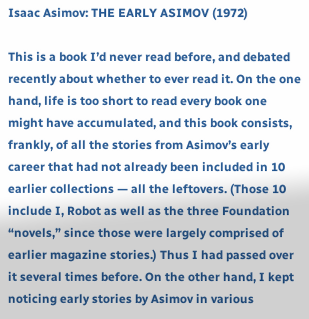Isaac Asimov: THE EARLY ASIMOV (1972)

This is a book I’d never read before, and debated recently about whether to ever read it. On the one hand, life is too short to read every book one might have accumulated, and this book consists, frankly, of all the stories from Asimov’s early career that had not already been included in 10 earlier collections — all the leftovers. (Those 10 include I, Robot as well as the three Foundation “novels,” since those were largely comprised of earlier magazine stories.) Thus I had passed over it several times before. On the other hand, I kept noticing early stories by Asimov in various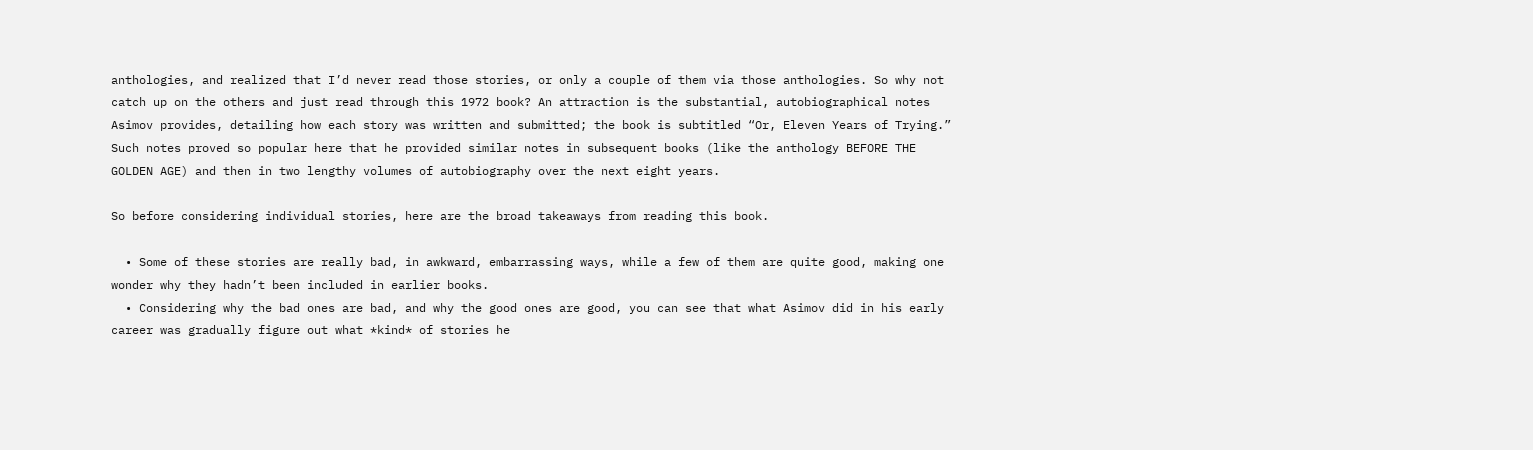anthologies, and realized that I’d never read those stories, or only a couple of them via those anthologies. So why not catch up on the others and just read through this 1972 book? An attraction is the substantial, autobiographical notes Asimov provides, detailing how each story was written and submitted; the book is subtitled “Or, Eleven Years of Trying.” Such notes proved so popular here that he provided similar notes in subsequent books (like the anthology BEFORE THE GOLDEN AGE) and then in two lengthy volumes of autobiography over the next eight years.

So before considering individual stories, here are the broad takeaways from reading this book.

  • Some of these stories are really bad, in awkward, embarrassing ways, while a few of them are quite good, making one wonder why they hadn’t been included in earlier books.
  • Considering why the bad ones are bad, and why the good ones are good, you can see that what Asimov did in his early career was gradually figure out what *kind* of stories he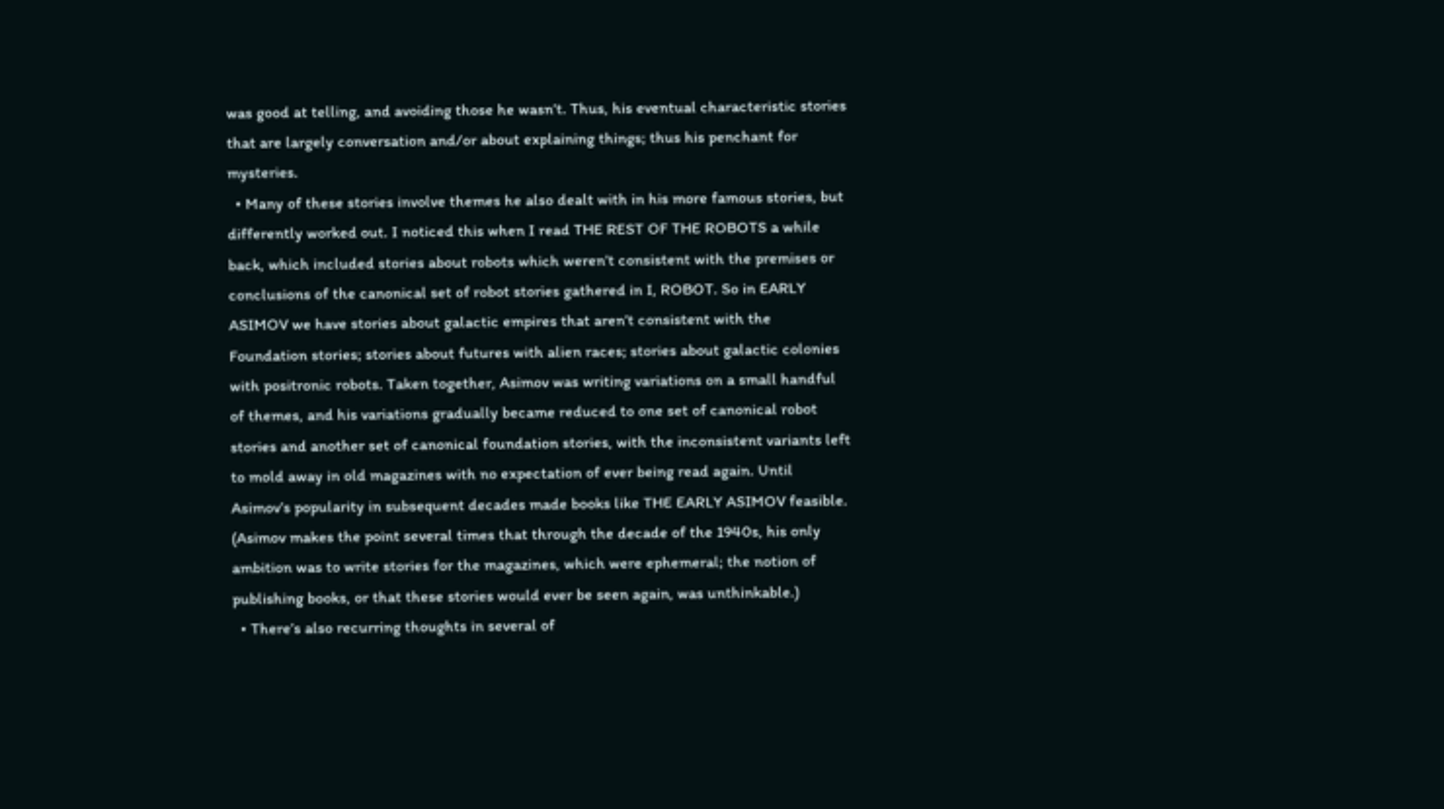was good at telling, and avoiding those he wasn’t. Thus, his eventual characteristic stories that are largely conversation and/or about explaining things; thus his penchant for mysteries.
  • Many of these stories involve themes he also dealt with in his more famous stories, but differently worked out. I noticed this when I read THE REST OF THE ROBOTS a while back, which included stories about robots which weren’t consistent with the premises or conclusions of the canonical set of robot stories gathered in I, ROBOT. So in EARLY ASIMOV we have stories about galactic empires that aren’t consistent with the Foundation stories; stories about futures with alien races; stories about galactic colonies with positronic robots. Taken together, Asimov was writing variations on a small handful of themes, and his variations gradually became reduced to one set of canonical robot stories and another set of canonical foundation stories, with the inconsistent variants left to mold away in old magazines with no expectation of ever being read again. Until Asimov’s popularity in subsequent decades made books like THE EARLY ASIMOV feasible. (Asimov makes the point several times that through the decade of the 1940s, his only ambition was to write stories for the magazines, which were ephemeral; the notion of publishing books, or that these stories would ever be seen again, was unthinkable.)
  • There’s also recurring thoughts in several of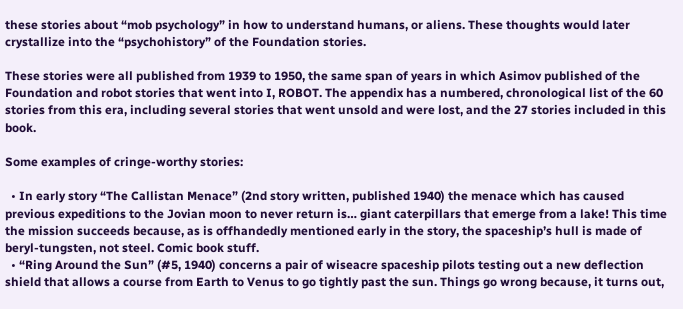these stories about “mob psychology” in how to understand humans, or aliens. These thoughts would later crystallize into the “psychohistory” of the Foundation stories.

These stories were all published from 1939 to 1950, the same span of years in which Asimov published of the Foundation and robot stories that went into I, ROBOT. The appendix has a numbered, chronological list of the 60 stories from this era, including several stories that went unsold and were lost, and the 27 stories included in this book.

Some examples of cringe-worthy stories:

  • In early story “The Callistan Menace” (2nd story written, published 1940) the menace which has caused previous expeditions to the Jovian moon to never return is… giant caterpillars that emerge from a lake! This time the mission succeeds because, as is offhandedly mentioned early in the story, the spaceship’s hull is made of beryl-tungsten, not steel. Comic book stuff.
  • “Ring Around the Sun” (#5, 1940) concerns a pair of wiseacre spaceship pilots testing out a new deflection shield that allows a course from Earth to Venus to go tightly past the sun. Things go wrong because, it turns out,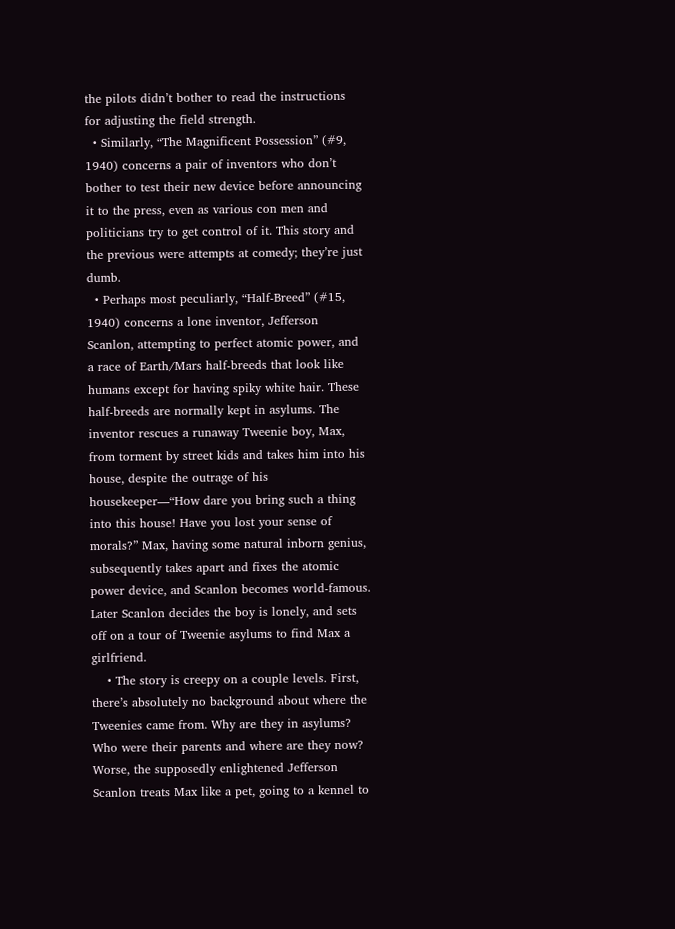the pilots didn’t bother to read the instructions for adjusting the field strength.
  • Similarly, “The Magnificent Possession” (#9, 1940) concerns a pair of inventors who don’t bother to test their new device before announcing it to the press, even as various con men and politicians try to get control of it. This story and the previous were attempts at comedy; they’re just dumb.
  • Perhaps most peculiarly, “Half-Breed” (#15, 1940) concerns a lone inventor, Jefferson Scanlon, attempting to perfect atomic power, and a race of Earth/Mars half-breeds that look like humans except for having spiky white hair. These half-breeds are normally kept in asylums. The inventor rescues a runaway Tweenie boy, Max, from torment by street kids and takes him into his house, despite the outrage of his housekeeper—“How dare you bring such a thing into this house! Have you lost your sense of morals?” Max, having some natural inborn genius, subsequently takes apart and fixes the atomic power device, and Scanlon becomes world-famous. Later Scanlon decides the boy is lonely, and sets off on a tour of Tweenie asylums to find Max a girlfriend.
    • The story is creepy on a couple levels. First, there’s absolutely no background about where the Tweenies came from. Why are they in asylums? Who were their parents and where are they now? Worse, the supposedly enlightened Jefferson Scanlon treats Max like a pet, going to a kennel to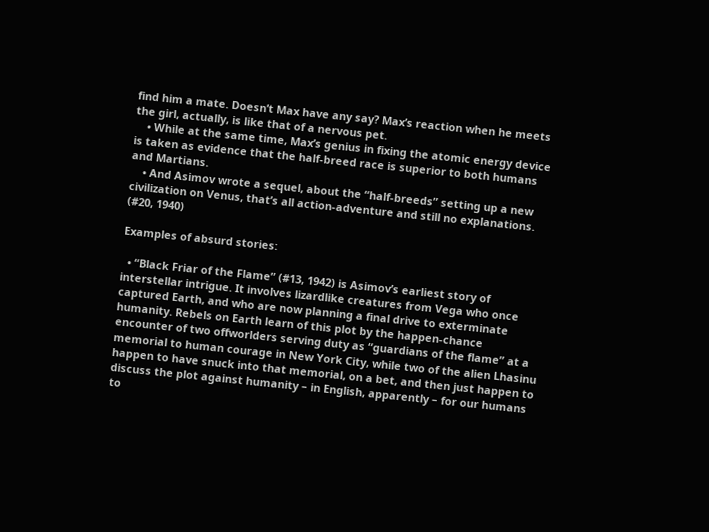find him a mate. Doesn’t Max have any say? Max’s reaction when he meets the girl, actually, is like that of a nervous pet.
    • While at the same time, Max’s genius in fixing the atomic energy device is taken as evidence that the half-breed race is superior to both humans and Martians.
    • And Asimov wrote a sequel, about the “half-breeds” setting up a new civilization on Venus, that’s all action-adventure and still no explanations. (#20, 1940)

Examples of absurd stories:

  • “Black Friar of the Flame” (#13, 1942) is Asimov’s earliest story of interstellar intrigue. It involves lizardlike creatures from Vega who once captured Earth, and who are now planning a final drive to exterminate humanity. Rebels on Earth learn of this plot by the happen-chance encounter of two offworlders serving duty as “guardians of the flame” at a memorial to human courage in New York City, while two of the alien Lhasinu happen to have snuck into that memorial, on a bet, and then just happen to discuss the plot against humanity – in English, apparently – for our humans to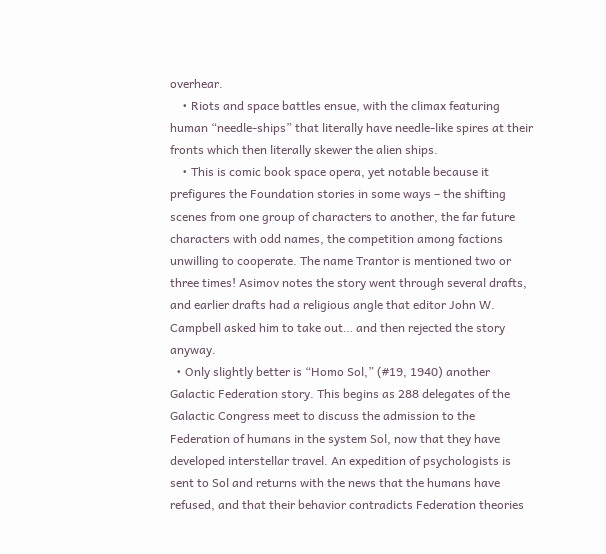overhear.
    • Riots and space battles ensue, with the climax featuring human “needle-ships” that literally have needle-like spires at their fronts which then literally skewer the alien ships.
    • This is comic book space opera, yet notable because it prefigures the Foundation stories in some ways – the shifting scenes from one group of characters to another, the far future characters with odd names, the competition among factions unwilling to cooperate. The name Trantor is mentioned two or three times! Asimov notes the story went through several drafts, and earlier drafts had a religious angle that editor John W. Campbell asked him to take out… and then rejected the story anyway.
  • Only slightly better is “Homo Sol,” (#19, 1940) another Galactic Federation story. This begins as 288 delegates of the Galactic Congress meet to discuss the admission to the Federation of humans in the system Sol, now that they have developed interstellar travel. An expedition of psychologists is sent to Sol and returns with the news that the humans have refused, and that their behavior contradicts Federation theories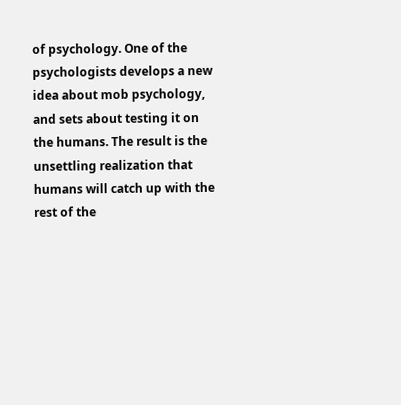of psychology. One of the psychologists develops a new idea about mob psychology, and sets about testing it on the humans. The result is the unsettling realization that humans will catch up with the rest of the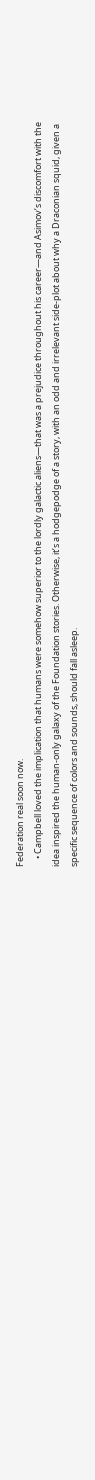Federation real soon now.
    • Campbell loved the implication that humans were somehow superior to the lordly galactic aliens—that was a prejudice throughout his career—and Asimov’s discomfort with the idea inspired the human-only galaxy of the Foundation stories. Otherwise, it’s a hodgepodge of a story, with an odd and irrelevant side-plot about why a Draconian squid, given a specific sequence of colors and sounds, should fall asleep.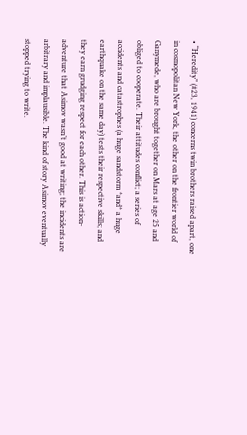• “Heredity” (#23, 1941) concerns twin brothers raised apart, one in cosmopolitan New York, the other on the frontier world of Ganymede, who are brought together on Mars at age 25 and obliged to cooperate. Their attitudes conflict; a series of accidents and catastrophes (a huge sandstorm *and* a huge earthquake on the same day) tests their respective skills; and they earn grudging respect for each other. This is action-adventure that Asimov wasn’t good at writing; the incidents are arbitrary and implausible. The kind of story Asimov eventually stopped trying to write.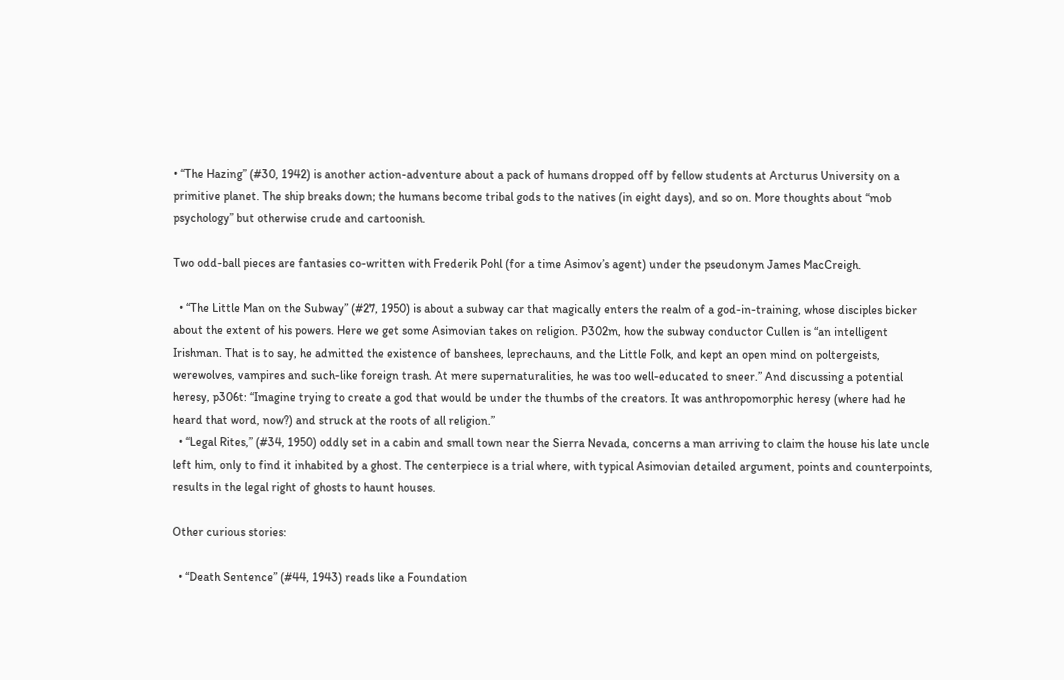• “The Hazing” (#30, 1942) is another action-adventure about a pack of humans dropped off by fellow students at Arcturus University on a primitive planet. The ship breaks down; the humans become tribal gods to the natives (in eight days), and so on. More thoughts about “mob psychology” but otherwise crude and cartoonish.

Two odd-ball pieces are fantasies co-written with Frederik Pohl (for a time Asimov’s agent) under the pseudonym James MacCreigh.

  • “The Little Man on the Subway” (#27, 1950) is about a subway car that magically enters the realm of a god-in-training, whose disciples bicker about the extent of his powers. Here we get some Asimovian takes on religion. P302m, how the subway conductor Cullen is “an intelligent Irishman. That is to say, he admitted the existence of banshees, leprechauns, and the Little Folk, and kept an open mind on poltergeists, werewolves, vampires and such-like foreign trash. At mere supernaturalities, he was too well-educated to sneer.” And discussing a potential heresy, p306t: “Imagine trying to create a god that would be under the thumbs of the creators. It was anthropomorphic heresy (where had he heard that word, now?) and struck at the roots of all religion.”
  • “Legal Rites,” (#34, 1950) oddly set in a cabin and small town near the Sierra Nevada, concerns a man arriving to claim the house his late uncle left him, only to find it inhabited by a ghost. The centerpiece is a trial where, with typical Asimovian detailed argument, points and counterpoints, results in the legal right of ghosts to haunt houses.

Other curious stories:

  • “Death Sentence” (#44, 1943) reads like a Foundation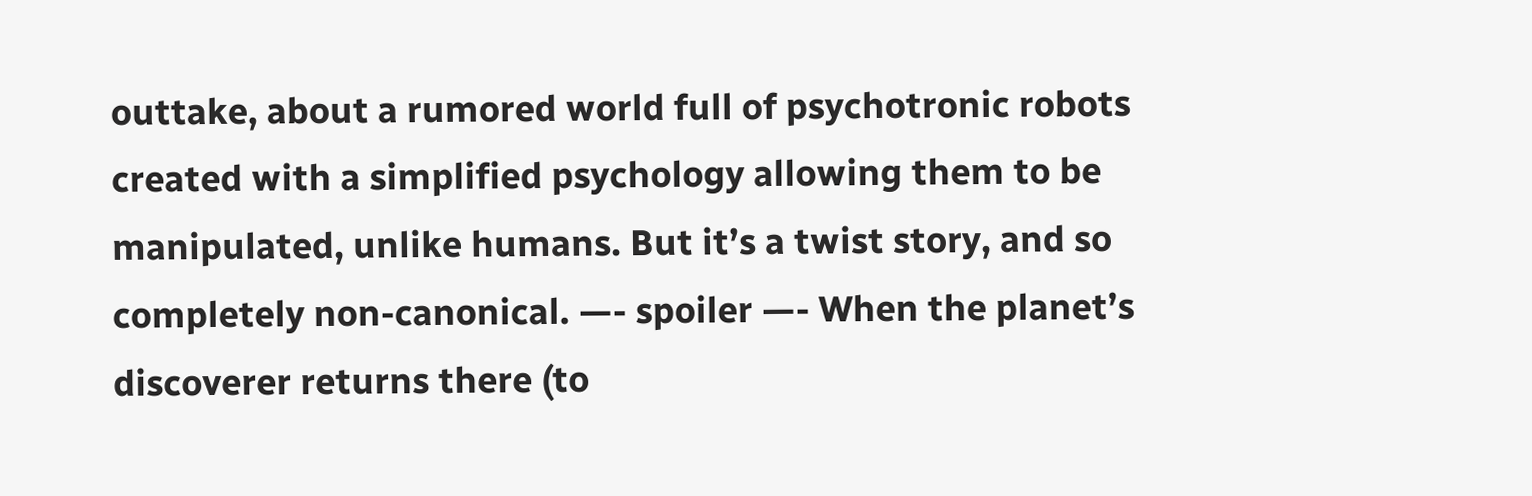outtake, about a rumored world full of psychotronic robots created with a simplified psychology allowing them to be manipulated, unlike humans. But it’s a twist story, and so completely non-canonical. —- spoiler —- When the planet’s discoverer returns there (to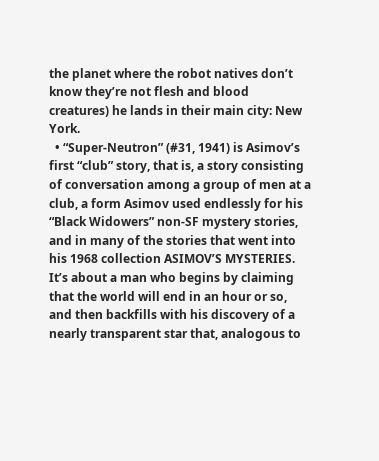the planet where the robot natives don’t know they’re not flesh and blood creatures) he lands in their main city: New York.
  • “Super-Neutron” (#31, 1941) is Asimov’s first “club” story, that is, a story consisting of conversation among a group of men at a club, a form Asimov used endlessly for his “Black Widowers” non-SF mystery stories, and in many of the stories that went into his 1968 collection ASIMOV’S MYSTERIES. It’s about a man who begins by claiming that the world will end in an hour or so, and then backfills with his discovery of a nearly transparent star that, analogous to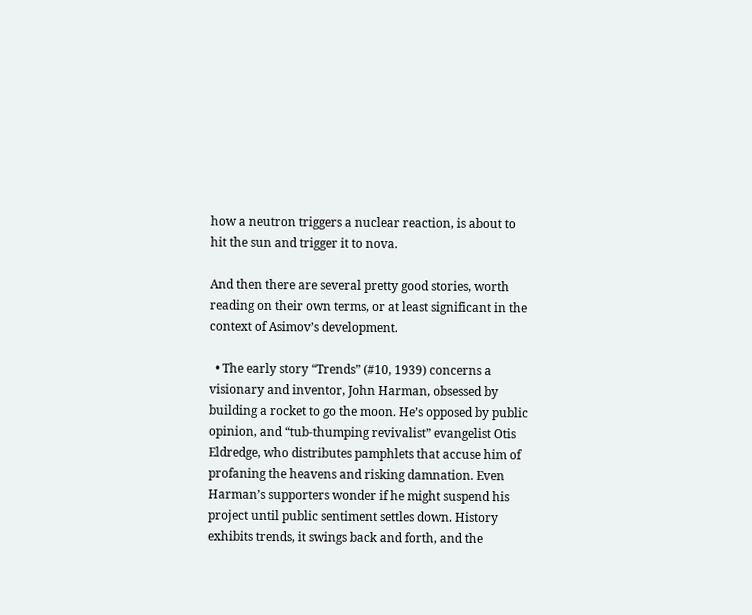how a neutron triggers a nuclear reaction, is about to hit the sun and trigger it to nova.

And then there are several pretty good stories, worth reading on their own terms, or at least significant in the context of Asimov’s development.

  • The early story “Trends” (#10, 1939) concerns a visionary and inventor, John Harman, obsessed by building a rocket to go the moon. He’s opposed by public opinion, and “tub-thumping revivalist” evangelist Otis Eldredge, who distributes pamphlets that accuse him of profaning the heavens and risking damnation. Even Harman’s supporters wonder if he might suspend his project until public sentiment settles down. History exhibits trends, it swings back and forth, and the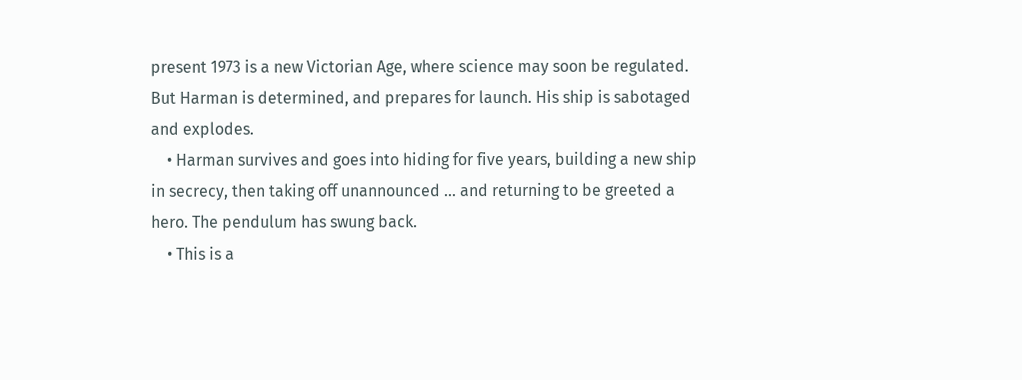present 1973 is a new Victorian Age, where science may soon be regulated. But Harman is determined, and prepares for launch. His ship is sabotaged and explodes.
    • Harman survives and goes into hiding for five years, building a new ship in secrecy, then taking off unannounced … and returning to be greeted a hero. The pendulum has swung back.
    • This is a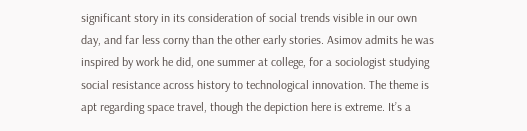significant story in its consideration of social trends visible in our own day, and far less corny than the other early stories. Asimov admits he was inspired by work he did, one summer at college, for a sociologist studying social resistance across history to technological innovation. The theme is apt regarding space travel, though the depiction here is extreme. It’s a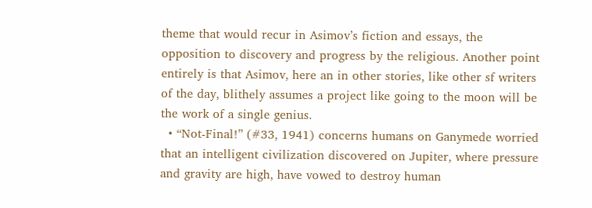theme that would recur in Asimov’s fiction and essays, the opposition to discovery and progress by the religious. Another point entirely is that Asimov, here an in other stories, like other sf writers of the day, blithely assumes a project like going to the moon will be the work of a single genius.
  • “Not-Final!” (#33, 1941) concerns humans on Ganymede worried that an intelligent civilization discovered on Jupiter, where pressure and gravity are high, have vowed to destroy human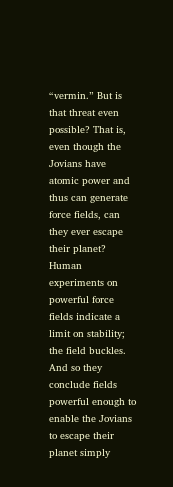“vermin.” But is that threat even possible? That is, even though the Jovians have atomic power and thus can generate force fields, can they ever escape their planet? Human experiments on powerful force fields indicate a limit on stability; the field buckles. And so they conclude fields powerful enough to enable the Jovians to escape their planet simply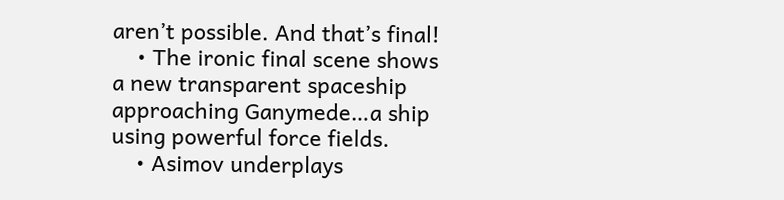aren’t possible. And that’s final!
    • The ironic final scene shows a new transparent spaceship approaching Ganymede…a ship using powerful force fields.
    • Asimov underplays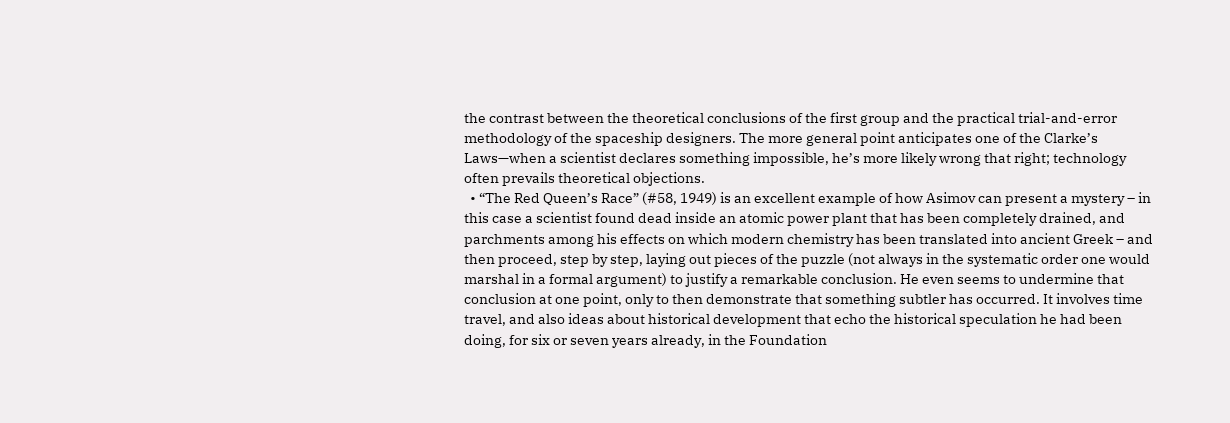the contrast between the theoretical conclusions of the first group and the practical trial-and-error methodology of the spaceship designers. The more general point anticipates one of the Clarke’s Laws—when a scientist declares something impossible, he’s more likely wrong that right; technology often prevails theoretical objections.
  • “The Red Queen’s Race” (#58, 1949) is an excellent example of how Asimov can present a mystery – in this case a scientist found dead inside an atomic power plant that has been completely drained, and parchments among his effects on which modern chemistry has been translated into ancient Greek – and then proceed, step by step, laying out pieces of the puzzle (not always in the systematic order one would marshal in a formal argument) to justify a remarkable conclusion. He even seems to undermine that conclusion at one point, only to then demonstrate that something subtler has occurred. It involves time travel, and also ideas about historical development that echo the historical speculation he had been doing, for six or seven years already, in the Foundation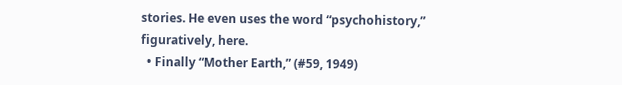stories. He even uses the word “psychohistory,” figuratively, here.
  • Finally “Mother Earth,” (#59, 1949)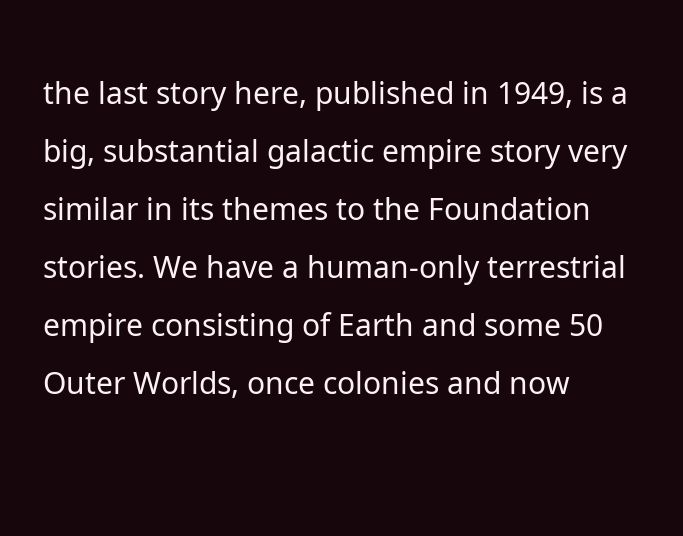the last story here, published in 1949, is a big, substantial galactic empire story very similar in its themes to the Foundation stories. We have a human-only terrestrial empire consisting of Earth and some 50 Outer Worlds, once colonies and now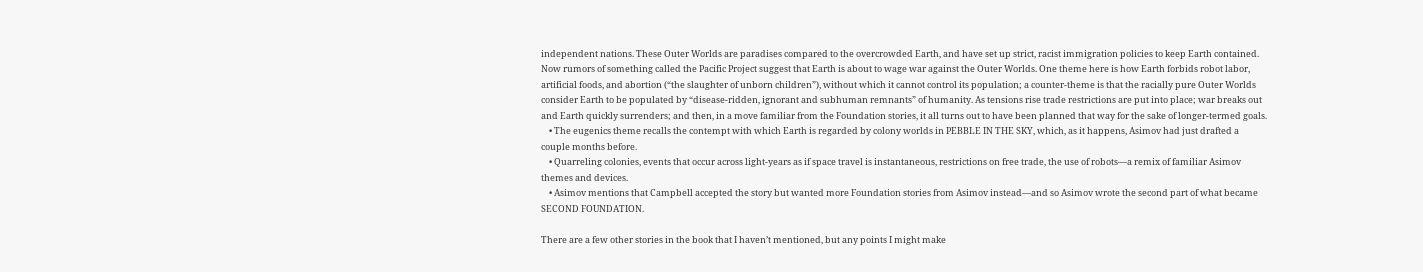independent nations. These Outer Worlds are paradises compared to the overcrowded Earth, and have set up strict, racist immigration policies to keep Earth contained. Now rumors of something called the Pacific Project suggest that Earth is about to wage war against the Outer Worlds. One theme here is how Earth forbids robot labor, artificial foods, and abortion (“the slaughter of unborn children”), without which it cannot control its population; a counter-theme is that the racially pure Outer Worlds consider Earth to be populated by “disease-ridden, ignorant and subhuman remnants” of humanity. As tensions rise trade restrictions are put into place; war breaks out and Earth quickly surrenders; and then, in a move familiar from the Foundation stories, it all turns out to have been planned that way for the sake of longer-termed goals.
    • The eugenics theme recalls the contempt with which Earth is regarded by colony worlds in PEBBLE IN THE SKY, which, as it happens, Asimov had just drafted a couple months before.
    • Quarreling colonies, events that occur across light-years as if space travel is instantaneous, restrictions on free trade, the use of robots—a remix of familiar Asimov themes and devices.
    • Asimov mentions that Campbell accepted the story but wanted more Foundation stories from Asimov instead—and so Asimov wrote the second part of what became SECOND FOUNDATION.

There are a few other stories in the book that I haven’t mentioned, but any points I might make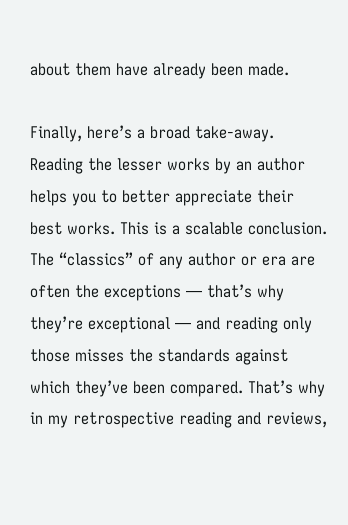about them have already been made.

Finally, here’s a broad take-away. Reading the lesser works by an author helps you to better appreciate their best works. This is a scalable conclusion. The “classics” of any author or era are often the exceptions — that’s why they’re exceptional — and reading only those misses the standards against which they’ve been compared. That’s why in my retrospective reading and reviews,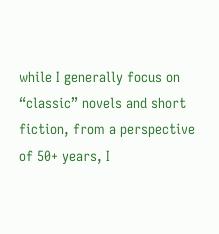while I generally focus on “classic” novels and short fiction, from a perspective of 50+ years, I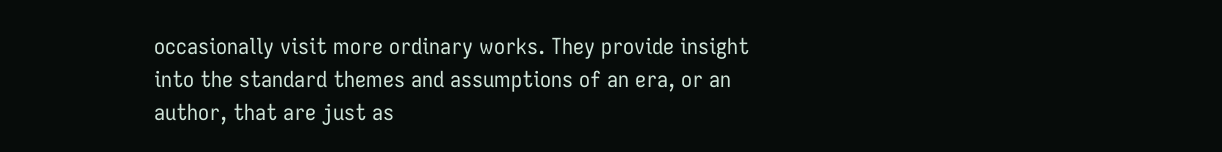occasionally visit more ordinary works. They provide insight into the standard themes and assumptions of an era, or an author, that are just as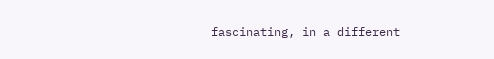fascinating, in a different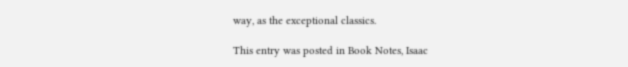way, as the exceptional classics.

This entry was posted in Book Notes, Isaac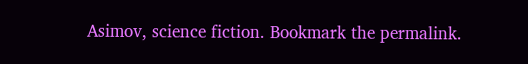Asimov, science fiction. Bookmark the permalink.